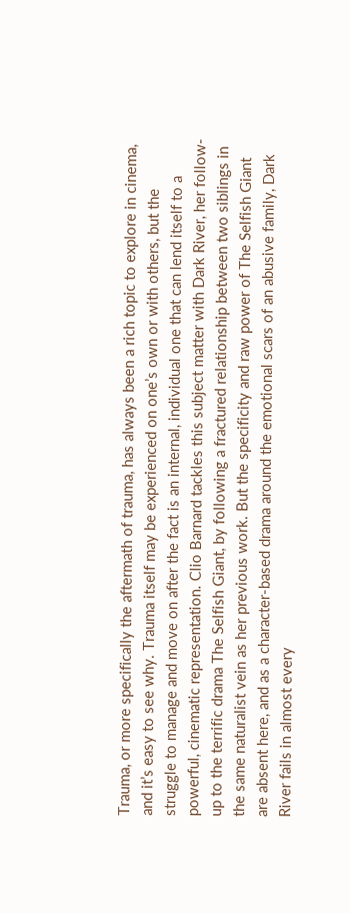Trauma, or more specifically the aftermath of trauma, has always been a rich topic to explore in cinema, and it’s easy to see why. Trauma itself may be experienced on one’s own or with others, but the struggle to manage and move on after the fact is an internal, individual one that can lend itself to a powerful, cinematic representation. Clio Barnard tackles this subject matter with Dark River, her follow-up to the terrific drama The Selfish Giant, by following a fractured relationship between two siblings in the same naturalist vein as her previous work. But the specificity and raw power of The Selfish Giant are absent here, and as a character-based drama around the emotional scars of an abusive family, Dark River fails in almost every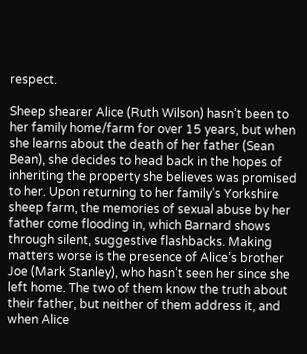respect.

Sheep shearer Alice (Ruth Wilson) hasn’t been to her family home/farm for over 15 years, but when she learns about the death of her father (Sean Bean), she decides to head back in the hopes of inheriting the property she believes was promised to her. Upon returning to her family’s Yorkshire sheep farm, the memories of sexual abuse by her father come flooding in, which Barnard shows through silent, suggestive flashbacks. Making matters worse is the presence of Alice’s brother Joe (Mark Stanley), who hasn’t seen her since she left home. The two of them know the truth about their father, but neither of them address it, and when Alice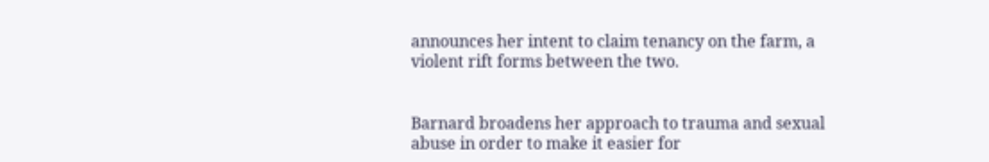announces her intent to claim tenancy on the farm, a violent rift forms between the two.


Barnard broadens her approach to trauma and sexual abuse in order to make it easier for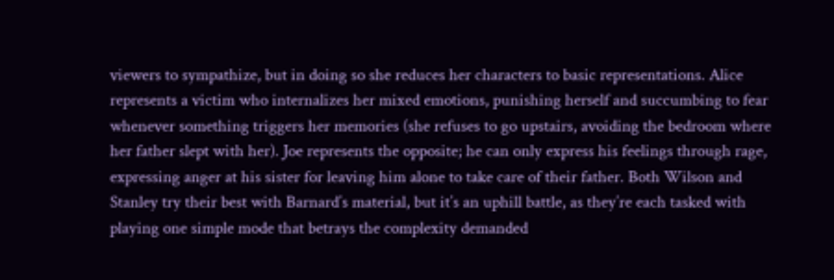viewers to sympathize, but in doing so she reduces her characters to basic representations. Alice represents a victim who internalizes her mixed emotions, punishing herself and succumbing to fear whenever something triggers her memories (she refuses to go upstairs, avoiding the bedroom where her father slept with her). Joe represents the opposite; he can only express his feelings through rage, expressing anger at his sister for leaving him alone to take care of their father. Both Wilson and Stanley try their best with Barnard’s material, but it’s an uphill battle, as they’re each tasked with playing one simple mode that betrays the complexity demanded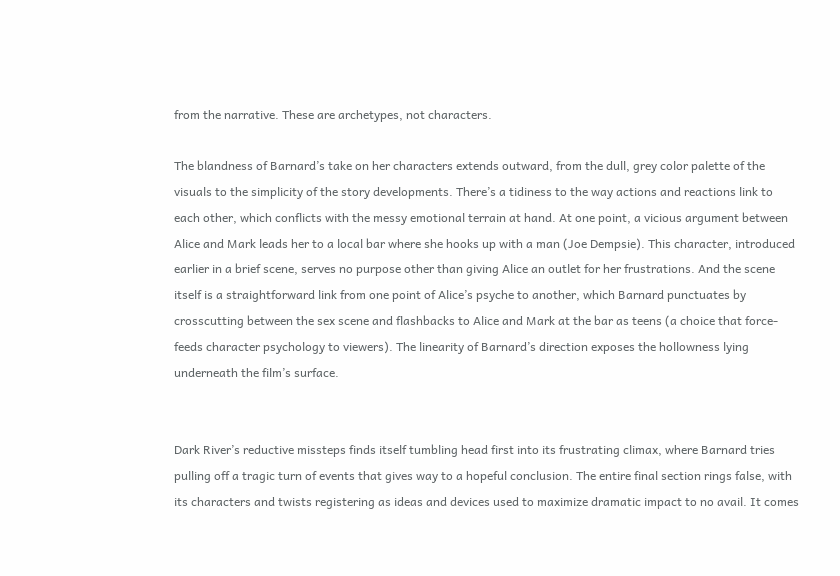from the narrative. These are archetypes, not characters.

The blandness of Barnard’s take on her characters extends outward, from the dull, grey color palette of the visuals to the simplicity of the story developments. There’s a tidiness to the way actions and reactions link to each other, which conflicts with the messy emotional terrain at hand. At one point, a vicious argument between Alice and Mark leads her to a local bar where she hooks up with a man (Joe Dempsie). This character, introduced earlier in a brief scene, serves no purpose other than giving Alice an outlet for her frustrations. And the scene itself is a straightforward link from one point of Alice’s psyche to another, which Barnard punctuates by crosscutting between the sex scene and flashbacks to Alice and Mark at the bar as teens (a choice that force-feeds character psychology to viewers). The linearity of Barnard’s direction exposes the hollowness lying underneath the film’s surface.


Dark River’s reductive missteps finds itself tumbling head first into its frustrating climax, where Barnard tries pulling off a tragic turn of events that gives way to a hopeful conclusion. The entire final section rings false, with its characters and twists registering as ideas and devices used to maximize dramatic impact to no avail. It comes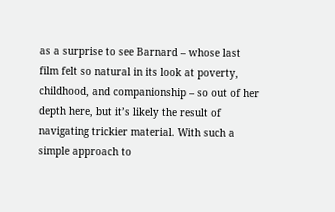as a surprise to see Barnard – whose last film felt so natural in its look at poverty, childhood, and companionship – so out of her depth here, but it’s likely the result of navigating trickier material. With such a simple approach to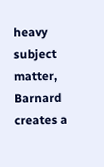heavy subject matter, Barnard creates a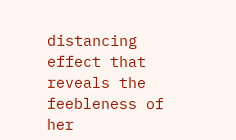distancing effect that reveals the feebleness of her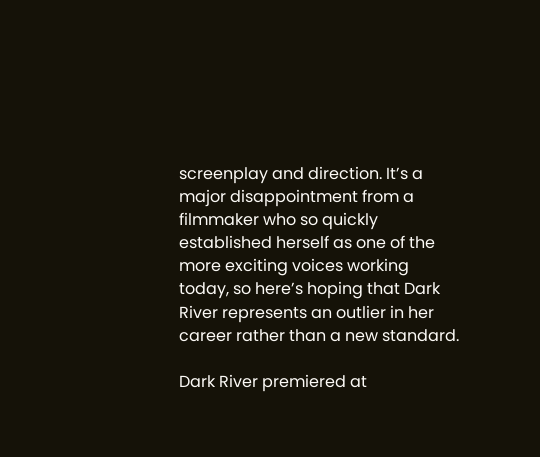screenplay and direction. It’s a major disappointment from a filmmaker who so quickly established herself as one of the more exciting voices working today, so here’s hoping that Dark River represents an outlier in her career rather than a new standard.

Dark River premiered at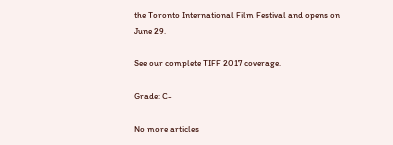the Toronto International Film Festival and opens on June 29.

See our complete TIFF 2017 coverage.

Grade: C-

No more articles